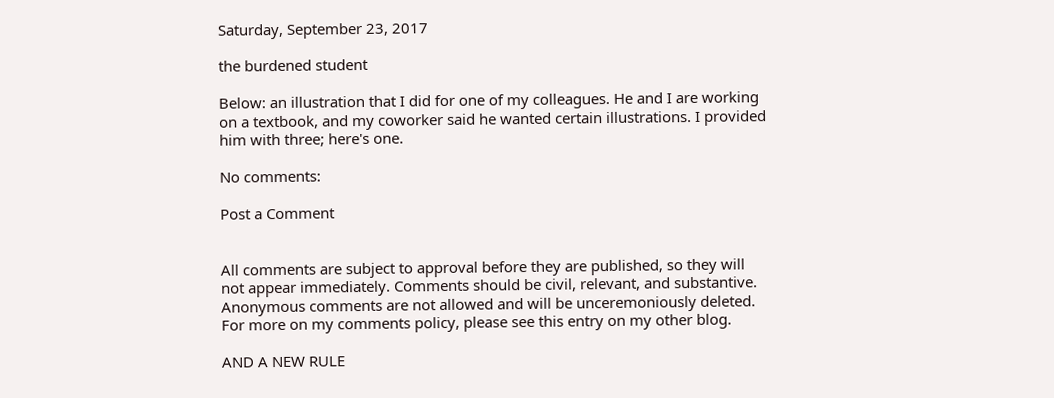Saturday, September 23, 2017

the burdened student

Below: an illustration that I did for one of my colleagues. He and I are working on a textbook, and my coworker said he wanted certain illustrations. I provided him with three; here's one.

No comments:

Post a Comment


All comments are subject to approval before they are published, so they will not appear immediately. Comments should be civil, relevant, and substantive. Anonymous comments are not allowed and will be unceremoniously deleted. For more on my comments policy, please see this entry on my other blog.

AND A NEW RULE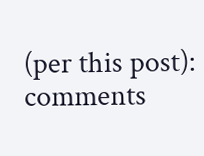(per this post): comments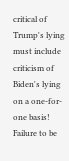critical of Trump's lying must include criticism of Biden's lying on a one-for-one basis! Failure to be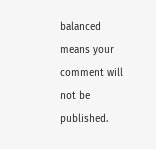balanced means your comment will not be published.